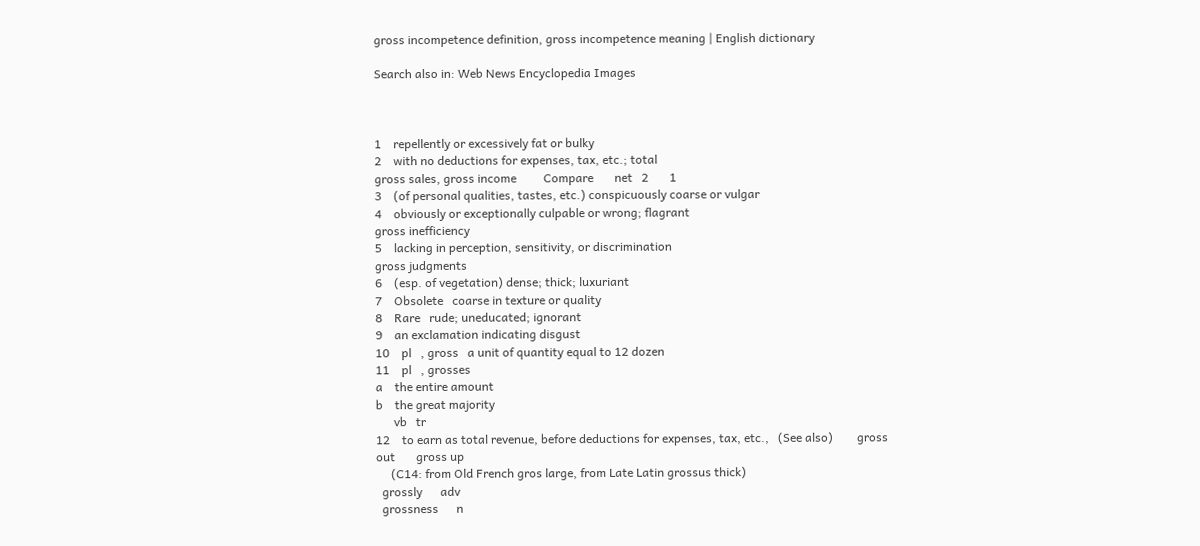gross incompetence definition, gross incompetence meaning | English dictionary

Search also in: Web News Encyclopedia Images



1    repellently or excessively fat or bulky
2    with no deductions for expenses, tax, etc.; total
gross sales, gross income         Compare       net   2       1
3    (of personal qualities, tastes, etc.) conspicuously coarse or vulgar
4    obviously or exceptionally culpable or wrong; flagrant
gross inefficiency
5    lacking in perception, sensitivity, or discrimination
gross judgments
6    (esp. of vegetation) dense; thick; luxuriant
7    Obsolete   coarse in texture or quality
8    Rare   rude; uneducated; ignorant
9    an exclamation indicating disgust
10    pl   , gross   a unit of quantity equal to 12 dozen
11    pl   , grosses
a    the entire amount
b    the great majority
      vb   tr
12    to earn as total revenue, before deductions for expenses, tax, etc.,   (See also)        gross out       gross up
     (C14: from Old French gros large, from Late Latin grossus thick)
  grossly      adv
  grossness      n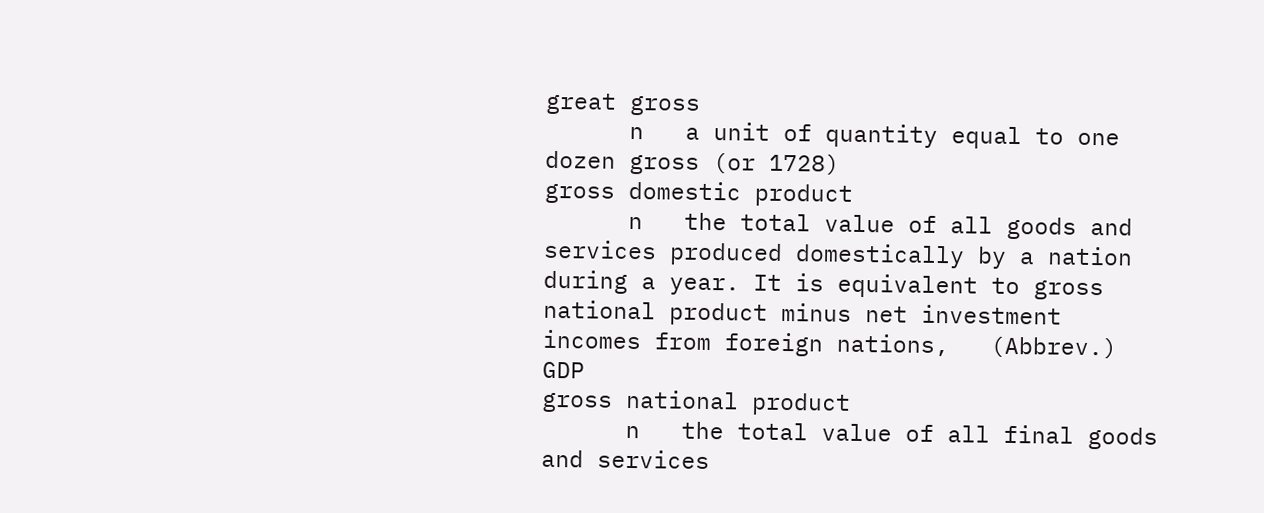great gross
      n   a unit of quantity equal to one dozen gross (or 1728)
gross domestic product
      n   the total value of all goods and services produced domestically by a nation during a year. It is equivalent to gross national product minus net investment incomes from foreign nations,   (Abbrev.)    GDP
gross national product
      n   the total value of all final goods and services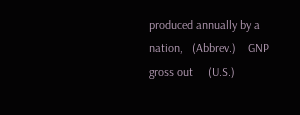produced annually by a nation,   (Abbrev.)    GNP
gross out     (U.S.)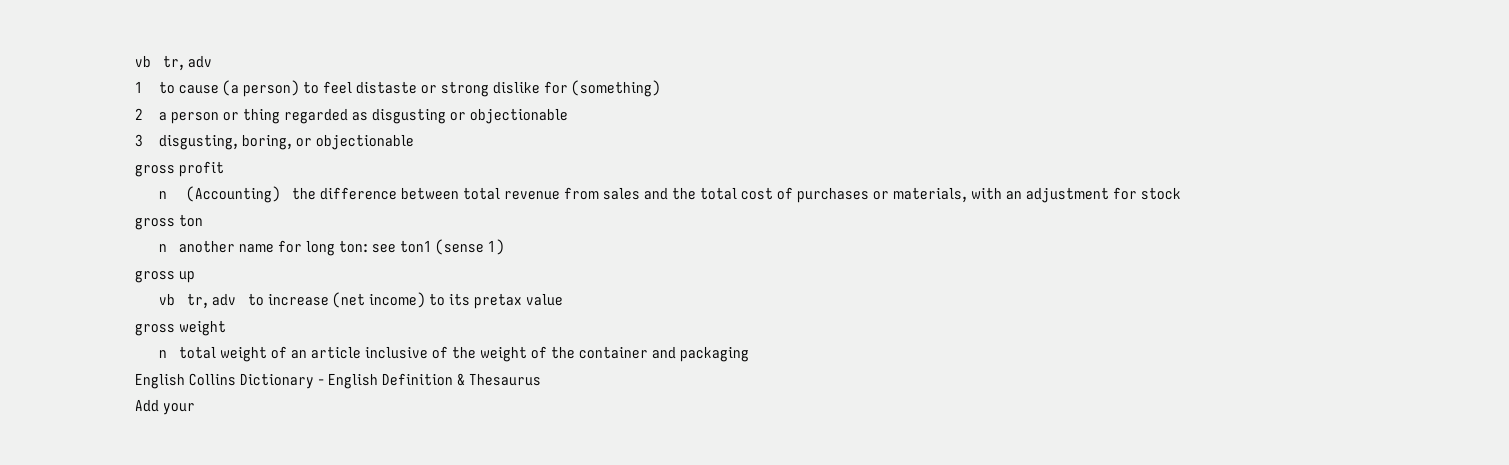vb   tr, adv
1    to cause (a person) to feel distaste or strong dislike for (something)
2    a person or thing regarded as disgusting or objectionable
3    disgusting, boring, or objectionable
gross profit
      n     (Accounting)   the difference between total revenue from sales and the total cost of purchases or materials, with an adjustment for stock
gross ton
      n   another name for long ton: see ton1 (sense 1)
gross up
      vb   tr, adv   to increase (net income) to its pretax value
gross weight
      n   total weight of an article inclusive of the weight of the container and packaging
English Collins Dictionary - English Definition & Thesaurus
Add your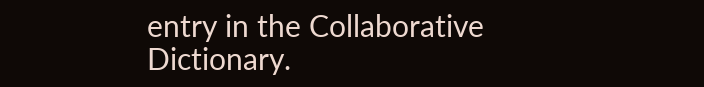entry in the Collaborative Dictionary.